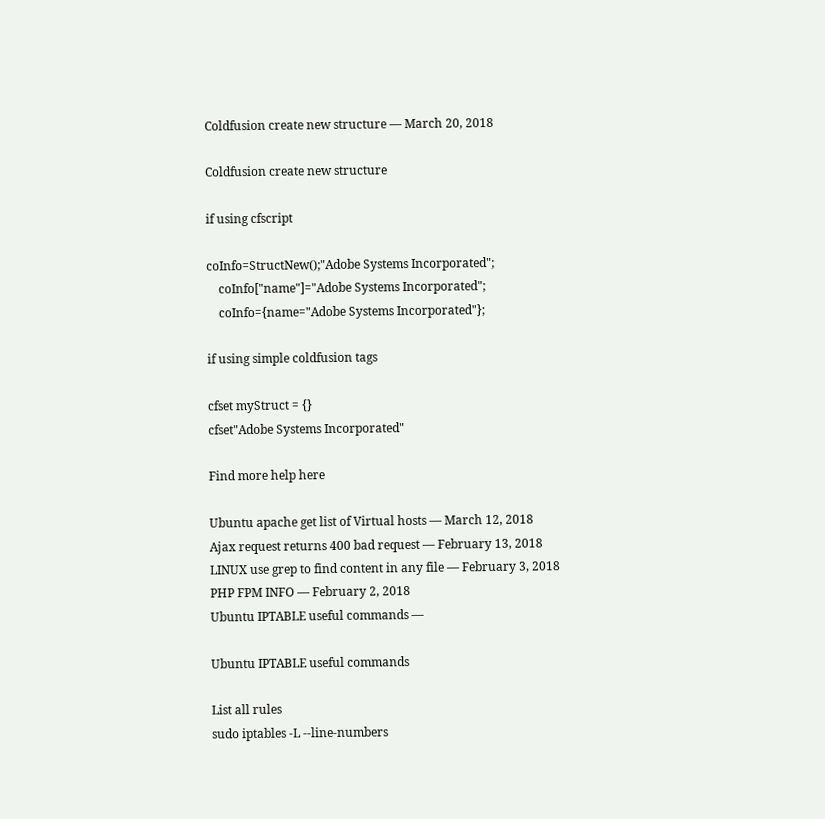Coldfusion create new structure — March 20, 2018

Coldfusion create new structure

if using cfscript

coInfo=StructNew();"Adobe Systems Incorporated";
    coInfo["name"]="Adobe Systems Incorporated";
    coInfo={name="Adobe Systems Incorporated"};

if using simple coldfusion tags

cfset myStruct = {}
cfset"Adobe Systems Incorporated"

Find more help here

Ubuntu apache get list of Virtual hosts — March 12, 2018
Ajax request returns 400 bad request — February 13, 2018
LINUX use grep to find content in any file — February 3, 2018
PHP FPM INFO — February 2, 2018
Ubuntu IPTABLE useful commands —

Ubuntu IPTABLE useful commands

List all rules
sudo iptables -L --line-numbers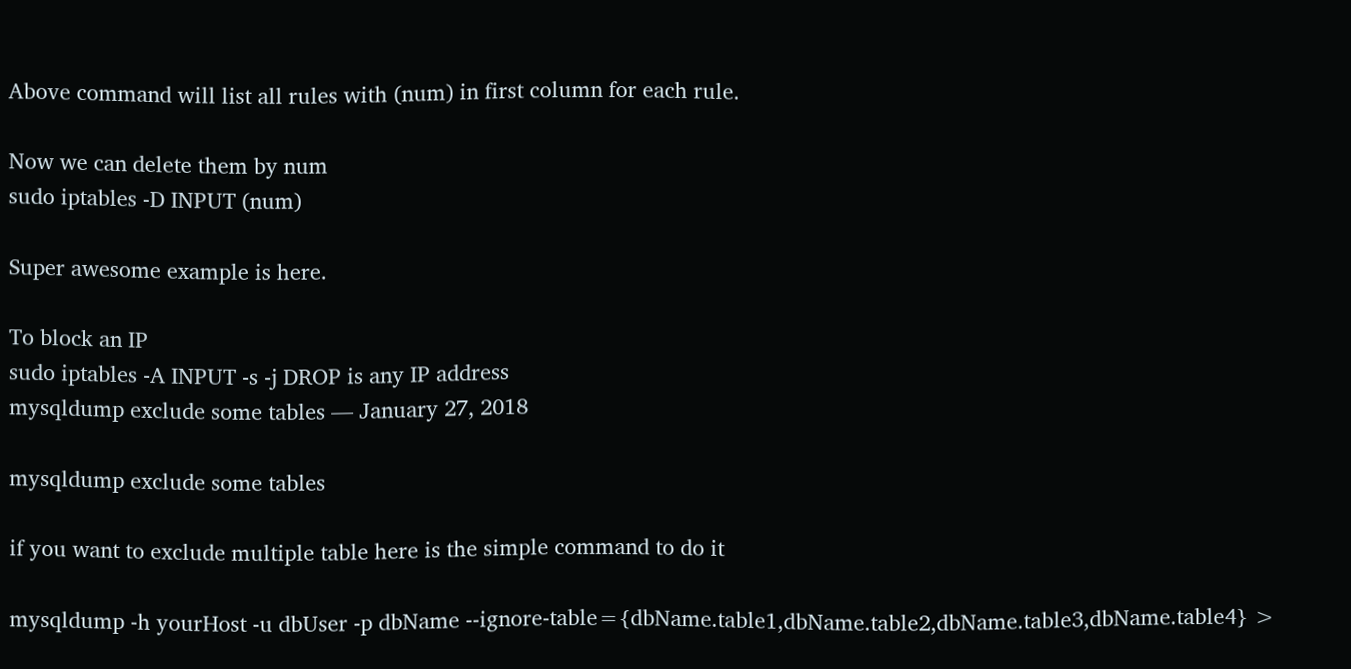Above command will list all rules with (num) in first column for each rule.

Now we can delete them by num
sudo iptables -D INPUT (num)

Super awesome example is here.

To block an IP
sudo iptables -A INPUT -s -j DROP is any IP address
mysqldump exclude some tables — January 27, 2018

mysqldump exclude some tables

if you want to exclude multiple table here is the simple command to do it

mysqldump -h yourHost -u dbUser -p dbName --ignore-table={dbName.table1,dbName.table2,dbName.table3,dbName.table4} >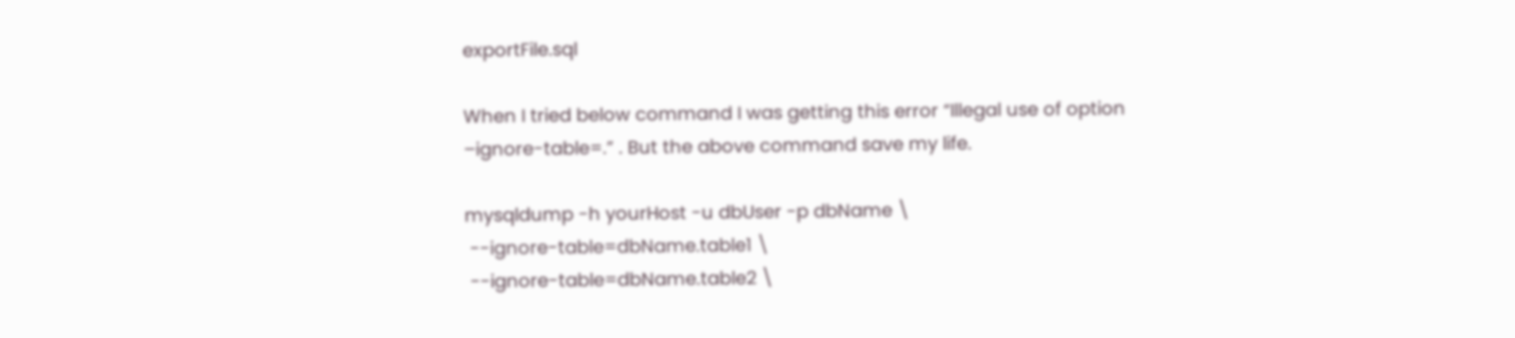exportFile.sql

When I tried below command I was getting this error “Illegal use of option –ignore-table=.” . But the above command save my life.

mysqldump -h yourHost -u dbUser -p dbName \
 --ignore-table=dbName.table1 \
 --ignore-table=dbName.table2 \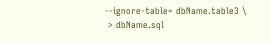--ignore-table= dbName.table3 \
 > dbName.sql